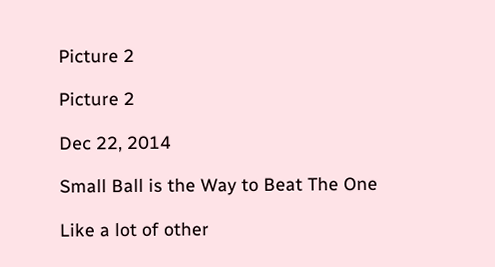Picture 2

Picture 2

Dec 22, 2014

Small Ball is the Way to Beat The One

Like a lot of other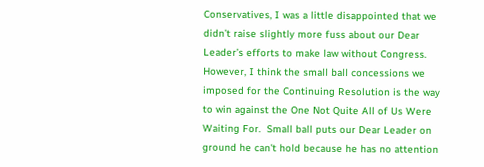Conservatives, I was a little disappointed that we didn’t raise slightly more fuss about our Dear Leader’s efforts to make law without Congress.  However, I think the small ball concessions we imposed for the Continuing Resolution is the way to win against the One Not Quite All of Us Were Waiting For.  Small ball puts our Dear Leader on ground he can't hold because he has no attention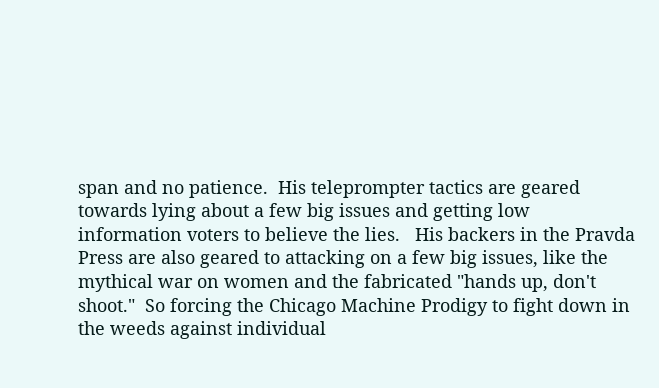span and no patience.  His teleprompter tactics are geared towards lying about a few big issues and getting low information voters to believe the lies.   His backers in the Pravda Press are also geared to attacking on a few big issues, like the mythical war on women and the fabricated "hands up, don't shoot."  So forcing the Chicago Machine Prodigy to fight down in the weeds against individual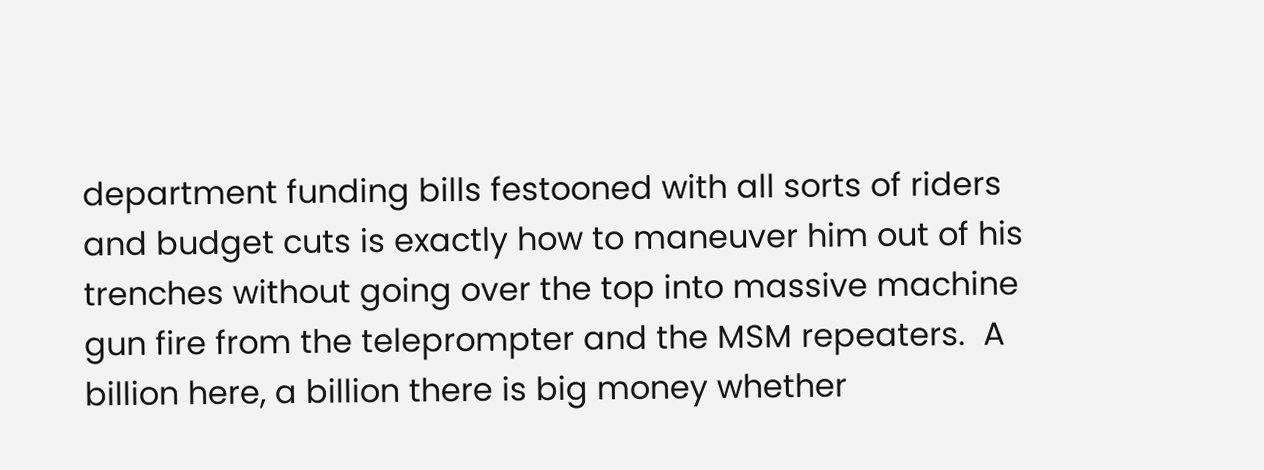department funding bills festooned with all sorts of riders and budget cuts is exactly how to maneuver him out of his trenches without going over the top into massive machine gun fire from the teleprompter and the MSM repeaters.  A billion here, a billion there is big money whether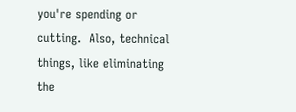you're spending or cutting.  Also, technical things, like eliminating the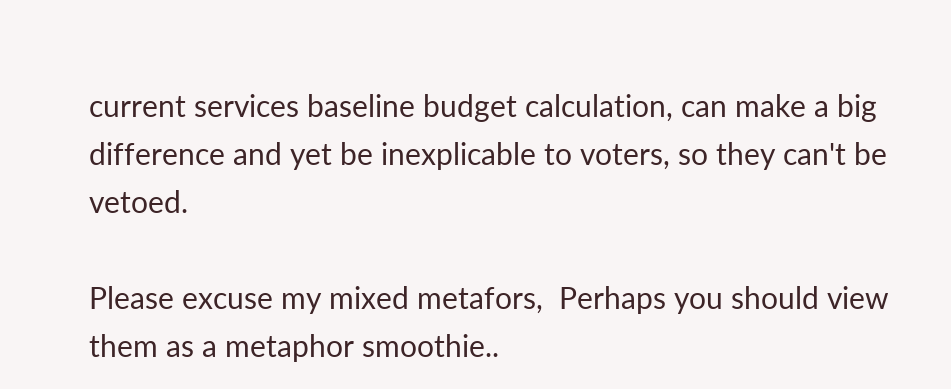current services baseline budget calculation, can make a big difference and yet be inexplicable to voters, so they can't be vetoed.

Please excuse my mixed metafors,  Perhaps you should view them as a metaphor smoothie..